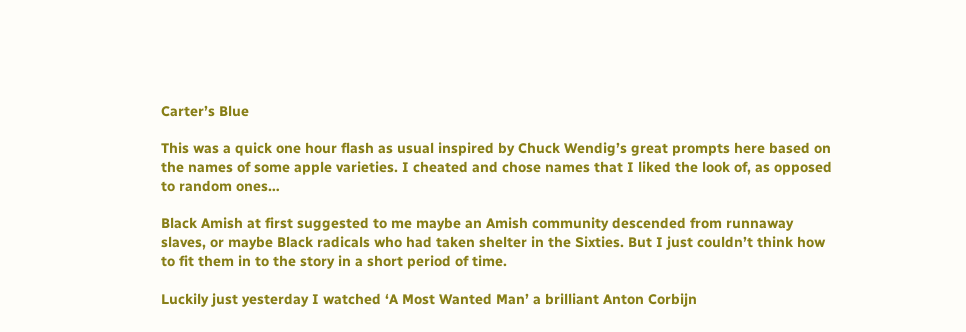Carter’s Blue

This was a quick one hour flash as usual inspired by Chuck Wendig’s great prompts here based on the names of some apple varieties. I cheated and chose names that I liked the look of, as opposed to random ones…

Black Amish at first suggested to me maybe an Amish community descended from runnaway slaves, or maybe Black radicals who had taken shelter in the Sixties. But I just couldn’t think how to fit them in to the story in a short period of time.

Luckily just yesterday I watched ‘A Most Wanted Man’ a brilliant Anton Corbijn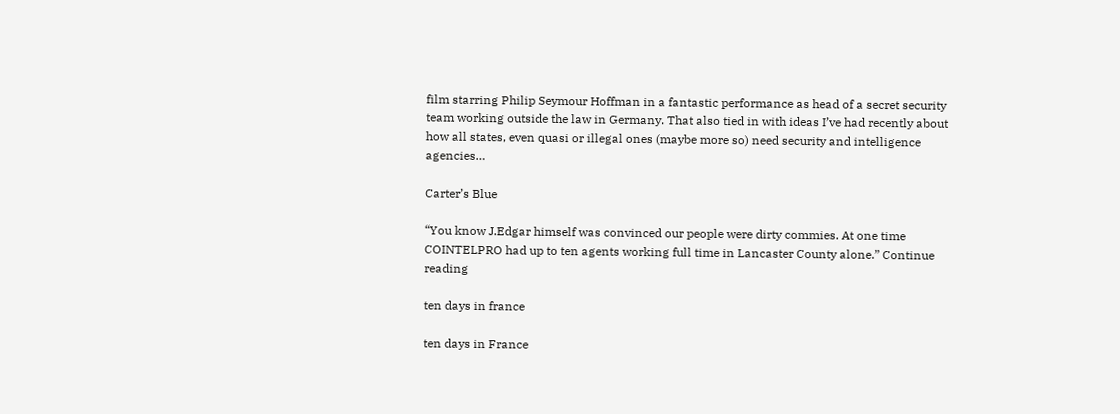film starring Philip Seymour Hoffman in a fantastic performance as head of a secret security team working outside the law in Germany. That also tied in with ideas I’ve had recently about how all states, even quasi or illegal ones (maybe more so) need security and intelligence agencies…

Carter’s Blue

“You know J.Edgar himself was convinced our people were dirty commies. At one time COINTELPRO had up to ten agents working full time in Lancaster County alone.” Continue reading

ten days in france

ten days in France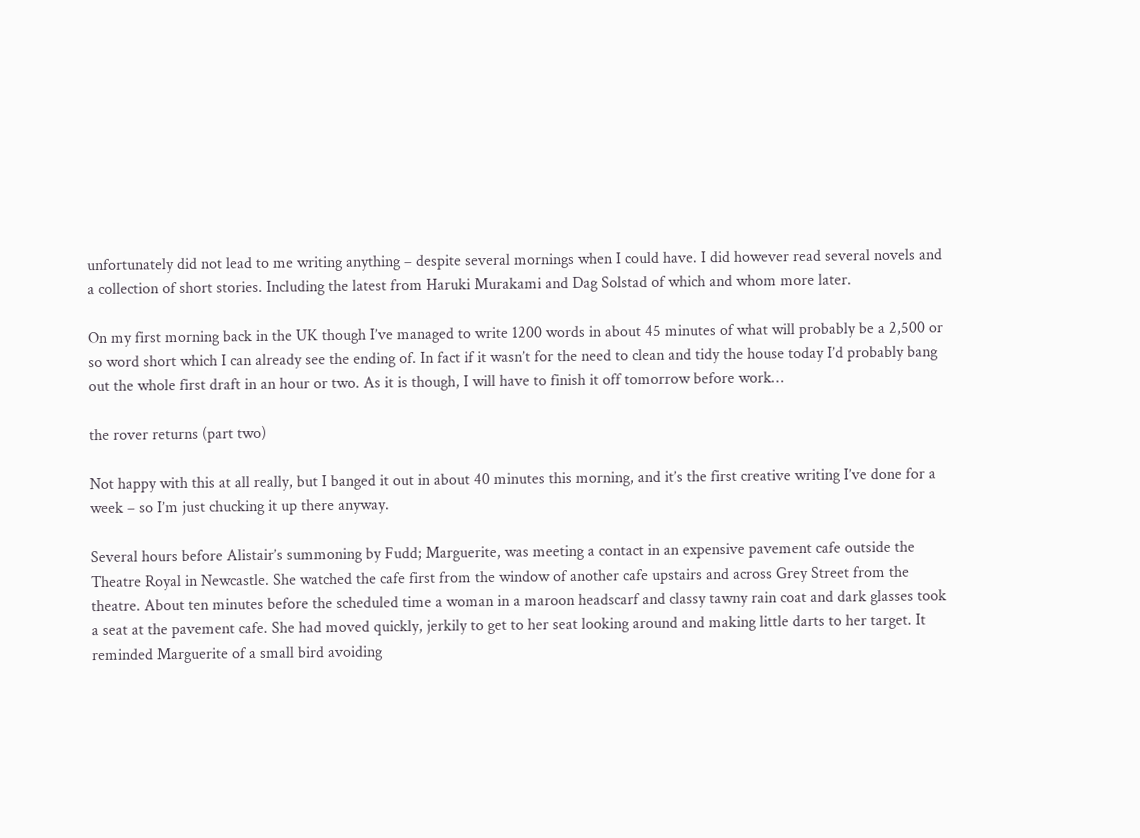unfortunately did not lead to me writing anything – despite several mornings when I could have. I did however read several novels and a collection of short stories. Including the latest from Haruki Murakami and Dag Solstad of which and whom more later.

On my first morning back in the UK though I’ve managed to write 1200 words in about 45 minutes of what will probably be a 2,500 or so word short which I can already see the ending of. In fact if it wasn’t for the need to clean and tidy the house today I’d probably bang out the whole first draft in an hour or two. As it is though, I will have to finish it off tomorrow before work…

the rover returns (part two)

Not happy with this at all really, but I banged it out in about 40 minutes this morning, and it’s the first creative writing I’ve done for a week – so I’m just chucking it up there anyway.

Several hours before Alistair’s summoning by Fudd; Marguerite, was meeting a contact in an expensive pavement cafe outside the Theatre Royal in Newcastle. She watched the cafe first from the window of another cafe upstairs and across Grey Street from the theatre. About ten minutes before the scheduled time a woman in a maroon headscarf and classy tawny rain coat and dark glasses took a seat at the pavement cafe. She had moved quickly, jerkily to get to her seat looking around and making little darts to her target. It reminded Marguerite of a small bird avoiding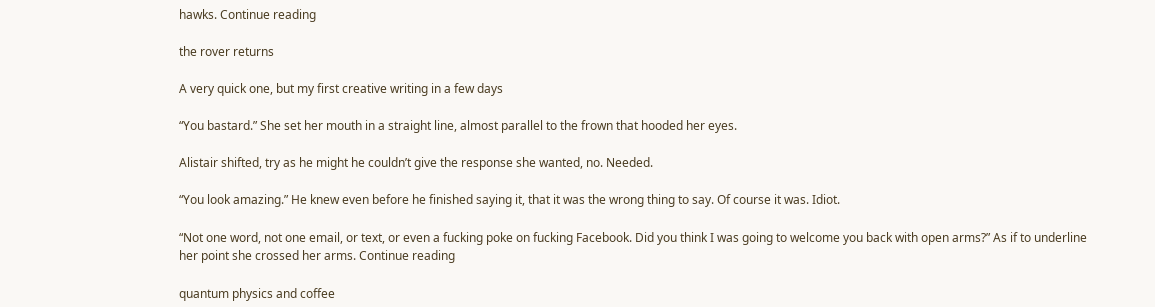hawks. Continue reading

the rover returns

A very quick one, but my first creative writing in a few days

“You bastard.” She set her mouth in a straight line, almost parallel to the frown that hooded her eyes.

Alistair shifted, try as he might he couldn’t give the response she wanted, no. Needed.

“You look amazing.” He knew even before he finished saying it, that it was the wrong thing to say. Of course it was. Idiot.

“Not one word, not one email, or text, or even a fucking poke on fucking Facebook. Did you think I was going to welcome you back with open arms?” As if to underline her point she crossed her arms. Continue reading

quantum physics and coffee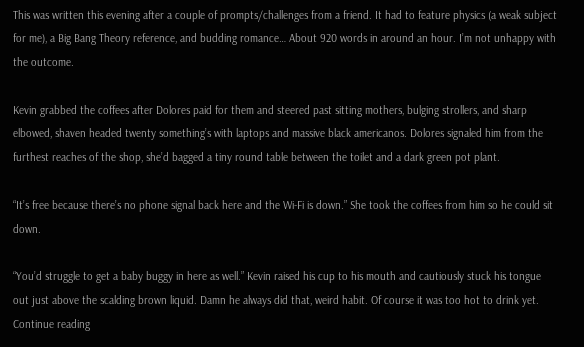This was written this evening after a couple of prompts/challenges from a friend. It had to feature physics (a weak subject for me), a Big Bang Theory reference, and budding romance… About 920 words in around an hour. I’m not unhappy with the outcome.

Kevin grabbed the coffees after Dolores paid for them and steered past sitting mothers, bulging strollers, and sharp elbowed, shaven headed twenty something’s with laptops and massive black americanos. Dolores signaled him from the furthest reaches of the shop, she’d bagged a tiny round table between the toilet and a dark green pot plant.

“It’s free because there’s no phone signal back here and the Wi-Fi is down.” She took the coffees from him so he could sit down.

“You’d struggle to get a baby buggy in here as well.” Kevin raised his cup to his mouth and cautiously stuck his tongue out just above the scalding brown liquid. Damn he always did that, weird habit. Of course it was too hot to drink yet. Continue reading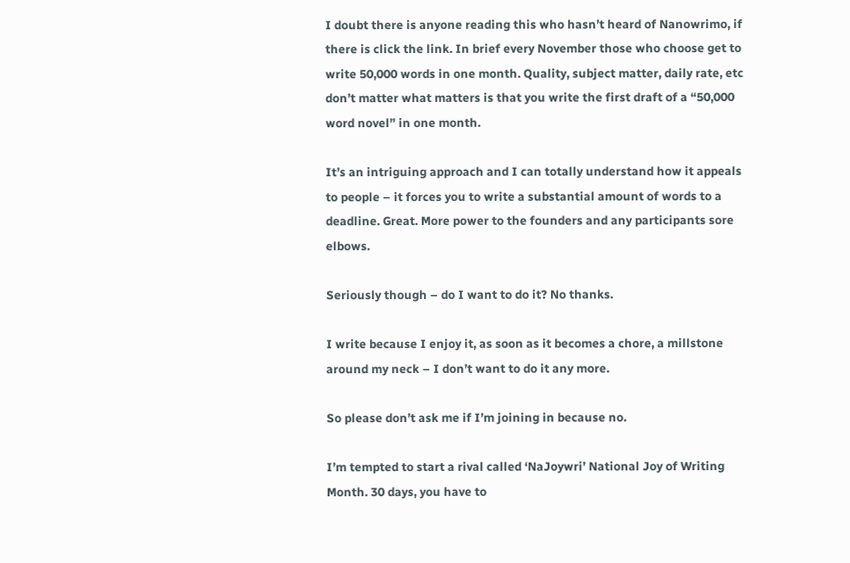I doubt there is anyone reading this who hasn’t heard of Nanowrimo, if there is click the link. In brief every November those who choose get to write 50,000 words in one month. Quality, subject matter, daily rate, etc don’t matter what matters is that you write the first draft of a “50,000 word novel” in one month.

It’s an intriguing approach and I can totally understand how it appeals to people – it forces you to write a substantial amount of words to a deadline. Great. More power to the founders and any participants sore elbows.

Seriously though – do I want to do it? No thanks.

I write because I enjoy it, as soon as it becomes a chore, a millstone around my neck – I don’t want to do it any more.

So please don’t ask me if I’m joining in because no.

I’m tempted to start a rival called ‘NaJoywri’ National Joy of Writing Month. 30 days, you have to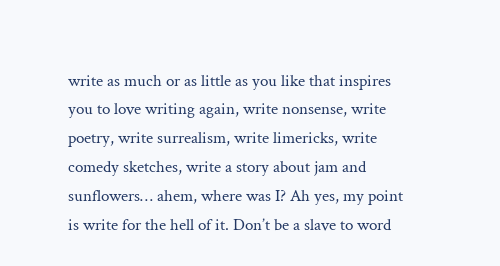write as much or as little as you like that inspires you to love writing again, write nonsense, write poetry, write surrealism, write limericks, write comedy sketches, write a story about jam and sunflowers… ahem, where was I? Ah yes, my point is write for the hell of it. Don’t be a slave to word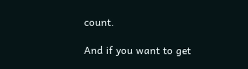count.

And if you want to get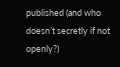published (and who doesn’t secretly if not openly?)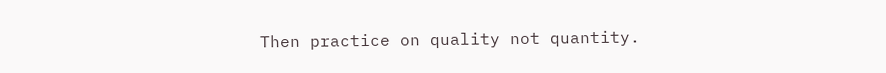Then practice on quality not quantity.